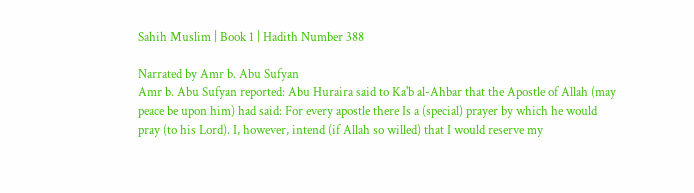Sahih Muslim | Book 1 | Hadith Number 388

Narrated by Amr b. Abu Sufyan
Amr b. Abu Sufyan reported: Abu Huraira said to Ka'b al-Ahbar that the Apostle of Allah (may peace be upon him) had said: For every apostle there Is a (special) prayer by which he would pray (to his Lord). I, however, intend (if Allah so willed) that I would reserve my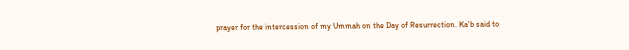prayer for the intercession of my Ummah on the Day of Resurrection. Ka'b said to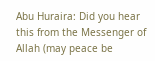Abu Huraira: Did you hear this from the Messenger of Allah (may peace be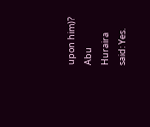upon him)? Abu Huraira said: Yes.